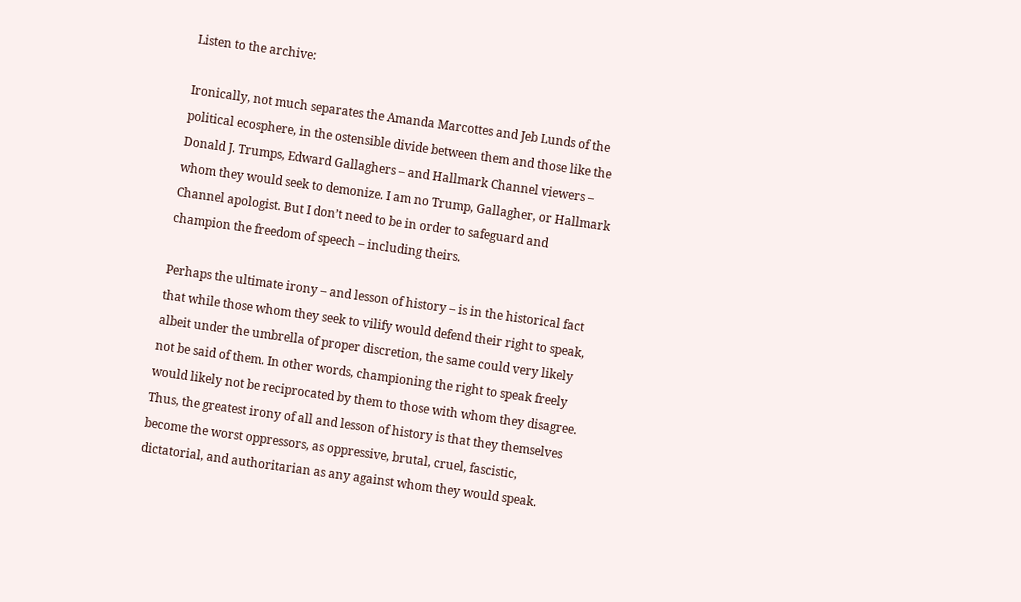Listen to the archive:

Ironically, not much separates the Amanda Marcottes and Jeb Lunds of the political ecosphere, in the ostensible divide between them and those like the Donald J. Trumps, Edward Gallaghers – and Hallmark Channel viewers – whom they would seek to demonize. I am no Trump, Gallagher, or Hallmark Channel apologist. But I don’t need to be in order to safeguard and champion the freedom of speech – including theirs.

Perhaps the ultimate irony – and lesson of history – is in the historical fact that while those whom they seek to vilify would defend their right to speak, albeit under the umbrella of proper discretion, the same could very likely not be said of them. In other words, championing the right to speak freely would likely not be reciprocated by them to those with whom they disagree. Thus, the greatest irony of all and lesson of history is that they themselves become the worst oppressors, as oppressive, brutal, cruel, fascistic, dictatorial, and authoritarian as any against whom they would speak.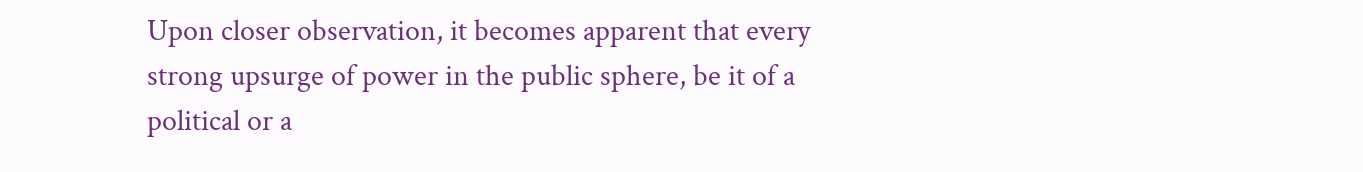Upon closer observation, it becomes apparent that every strong upsurge of power in the public sphere, be it of a political or a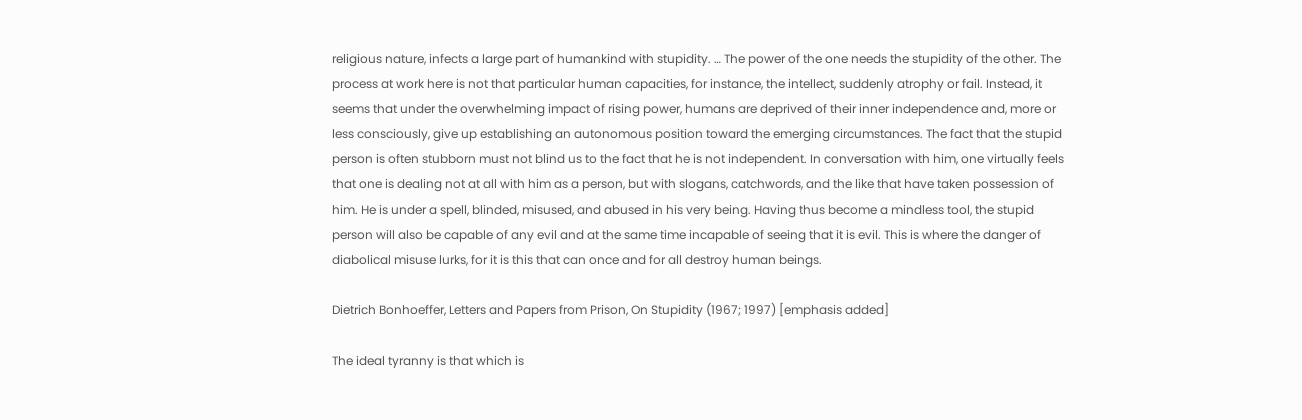religious nature, infects a large part of humankind with stupidity. … The power of the one needs the stupidity of the other. The process at work here is not that particular human capacities, for instance, the intellect, suddenly atrophy or fail. Instead, it seems that under the overwhelming impact of rising power, humans are deprived of their inner independence and, more or less consciously, give up establishing an autonomous position toward the emerging circumstances. The fact that the stupid person is often stubborn must not blind us to the fact that he is not independent. In conversation with him, one virtually feels that one is dealing not at all with him as a person, but with slogans, catchwords, and the like that have taken possession of him. He is under a spell, blinded, misused, and abused in his very being. Having thus become a mindless tool, the stupid person will also be capable of any evil and at the same time incapable of seeing that it is evil. This is where the danger of diabolical misuse lurks, for it is this that can once and for all destroy human beings.

Dietrich Bonhoeffer, Letters and Papers from Prison, On Stupidity (1967; 1997) [emphasis added]

The ideal tyranny is that which is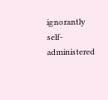ignorantly self-administered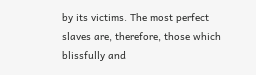by its victims. The most perfect slaves are, therefore, those which blissfully and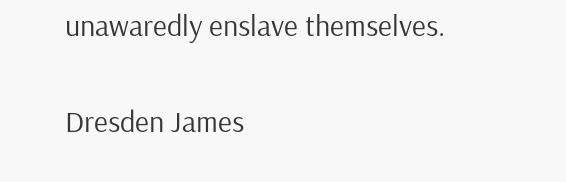unawaredly enslave themselves.

Dresden James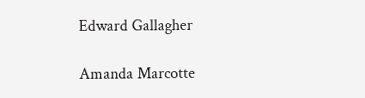Edward Gallagher

Amanda Marcotte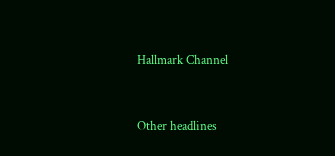Hallmark Channel


Other headlines